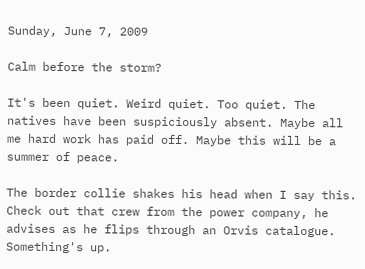Sunday, June 7, 2009

Calm before the storm?

It's been quiet. Weird quiet. Too quiet. The natives have been suspiciously absent. Maybe all me hard work has paid off. Maybe this will be a summer of peace.

The border collie shakes his head when I say this. Check out that crew from the power company, he advises as he flips through an Orvis catalogue. Something's up.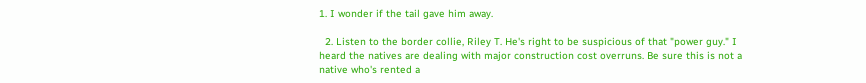1. I wonder if the tail gave him away.

  2. Listen to the border collie, Riley T. He's right to be suspicious of that "power guy." I heard the natives are dealing with major construction cost overruns. Be sure this is not a native who's rented a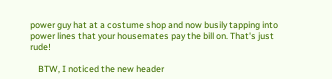power guy hat at a costume shop and now busily tapping into power lines that your housemates pay the bill on. That's just rude!

    BTW, I noticed the new header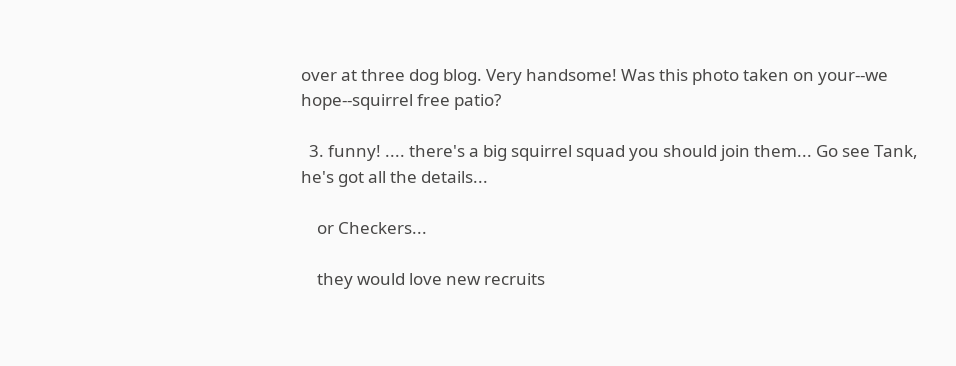over at three dog blog. Very handsome! Was this photo taken on your--we hope--squirrel free patio?

  3. funny! .... there's a big squirrel squad you should join them... Go see Tank, he's got all the details...

    or Checkers...

    they would love new recruits